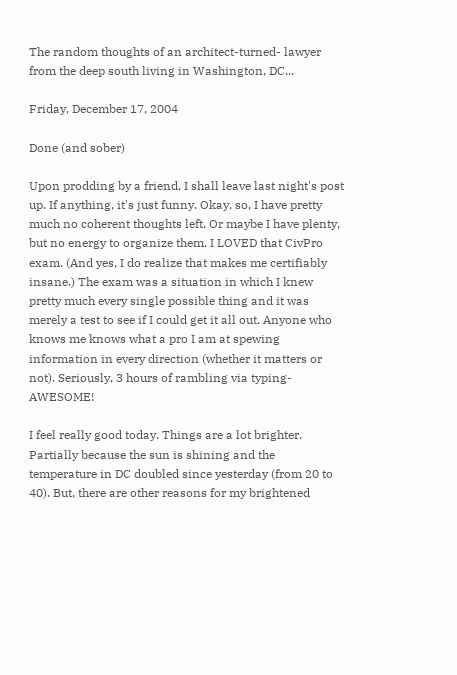The random thoughts of an architect-turned- lawyer from the deep south living in Washington, DC...

Friday, December 17, 2004

Done (and sober)

Upon prodding by a friend, I shall leave last night's post up. If anything, it's just funny. Okay, so, I have pretty much no coherent thoughts left. Or maybe I have plenty, but no energy to organize them. I LOVED that CivPro exam. (And yes, I do realize that makes me certifiably insane.) The exam was a situation in which I knew pretty much every single possible thing and it was merely a test to see if I could get it all out. Anyone who knows me knows what a pro I am at spewing information in every direction (whether it matters or not). Seriously, 3 hours of rambling via typing-AWESOME!

I feel really good today. Things are a lot brighter. Partially because the sun is shining and the temperature in DC doubled since yesterday (from 20 to 40). But, there are other reasons for my brightened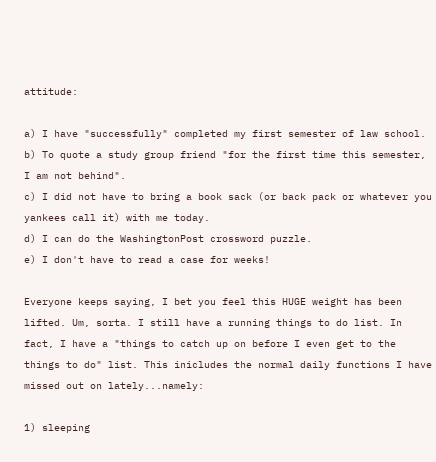attitude:

a) I have "successfully" completed my first semester of law school.
b) To quote a study group friend "for the first time this semester, I am not behind".
c) I did not have to bring a book sack (or back pack or whatever you yankees call it) with me today.
d) I can do the WashingtonPost crossword puzzle.
e) I don't have to read a case for weeks!

Everyone keeps saying, I bet you feel this HUGE weight has been lifted. Um, sorta. I still have a running things to do list. In fact, I have a "things to catch up on before I even get to the things to do" list. This inicludes the normal daily functions I have missed out on lately...namely:

1) sleeping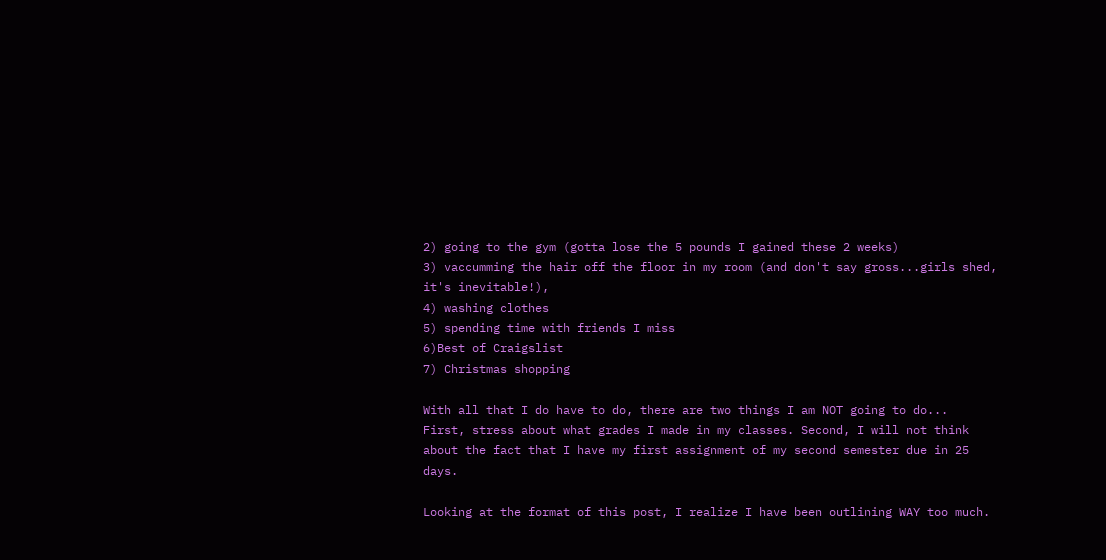2) going to the gym (gotta lose the 5 pounds I gained these 2 weeks)
3) vaccumming the hair off the floor in my room (and don't say gross...girls shed, it's inevitable!),
4) washing clothes
5) spending time with friends I miss
6)Best of Craigslist
7) Christmas shopping

With all that I do have to do, there are two things I am NOT going to do...
First, stress about what grades I made in my classes. Second, I will not think about the fact that I have my first assignment of my second semester due in 25 days.

Looking at the format of this post, I realize I have been outlining WAY too much.